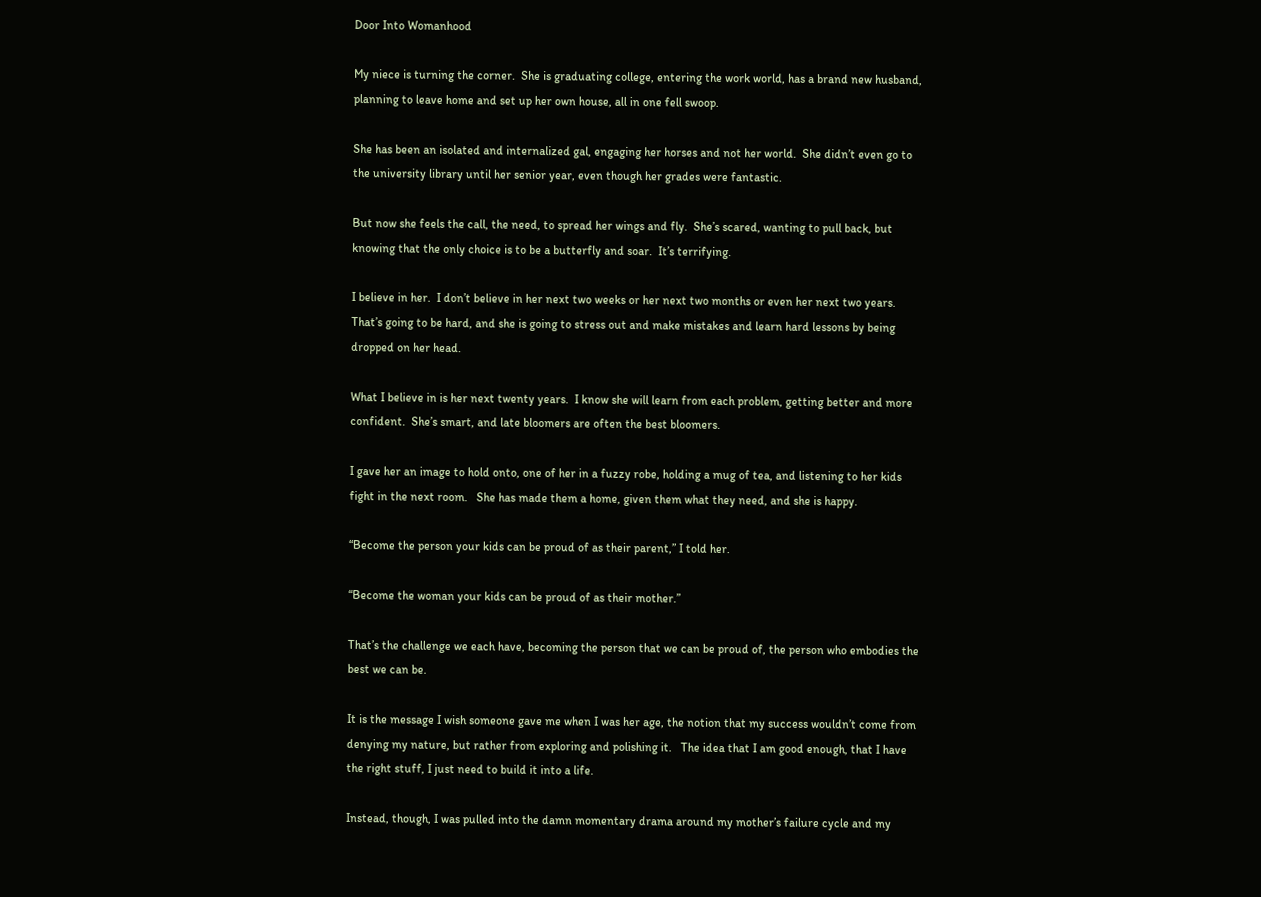Door Into Womanhood

My niece is turning the corner.  She is graduating college, entering the work world, has a brand new husband, planning to leave home and set up her own house, all in one fell swoop.

She has been an isolated and internalized gal, engaging her horses and not her world.  She didn’t even go to the university library until her senior year, even though her grades were fantastic.

But now she feels the call, the need, to spread her wings and fly.  She’s scared, wanting to pull back, but knowing that the only choice is to be a butterfly and soar.  It’s terrifying.

I believe in her.  I don’t believe in her next two weeks or her next two months or even her next two years.   That’s going to be hard, and she is going to stress out and make mistakes and learn hard lessons by being dropped on her head.

What I believe in is her next twenty years.  I know she will learn from each problem, getting better and more confident.  She’s smart, and late bloomers are often the best bloomers.

I gave her an image to hold onto, one of her in a fuzzy robe, holding a mug of tea, and listening to her kids fight in the next room.   She has made them a home, given them what they need, and she is happy.

“Become the person your kids can be proud of as their parent,” I told her.

“Become the woman your kids can be proud of as their mother.”

That’s the challenge we each have, becoming the person that we can be proud of, the person who embodies the best we can be.

It is the message I wish someone gave me when I was her age, the notion that my success wouldn’t come from denying my nature, but rather from exploring and polishing it.   The idea that I am good enough, that I have the right stuff, I just need to build it into a life.

Instead, though, I was pulled into the damn momentary drama around my mother’s failure cycle and my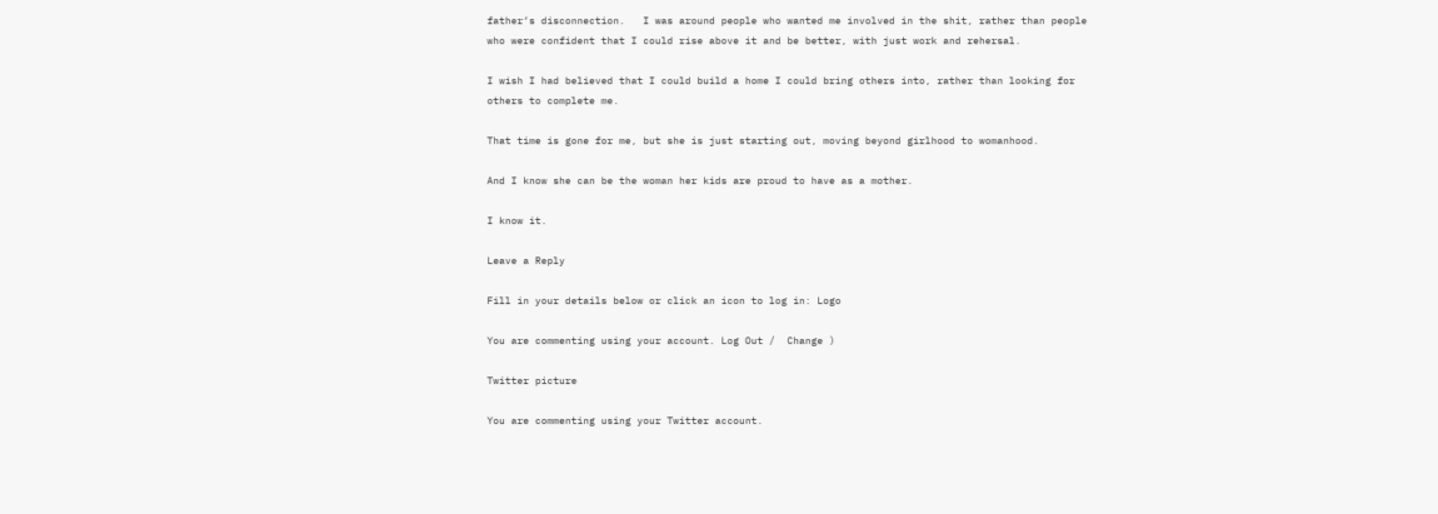father’s disconnection.   I was around people who wanted me involved in the shit, rather than people who were confident that I could rise above it and be better, with just work and rehersal.

I wish I had believed that I could build a home I could bring others into, rather than looking for others to complete me.

That time is gone for me, but she is just starting out, moving beyond girlhood to womanhood.

And I know she can be the woman her kids are proud to have as a mother.

I know it.

Leave a Reply

Fill in your details below or click an icon to log in: Logo

You are commenting using your account. Log Out /  Change )

Twitter picture

You are commenting using your Twitter account.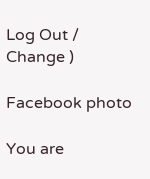Log Out /  Change )

Facebook photo

You are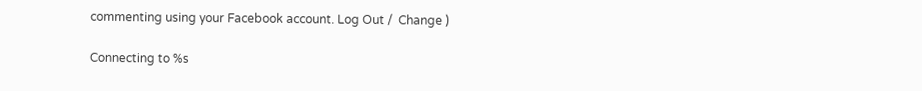commenting using your Facebook account. Log Out /  Change )

Connecting to %s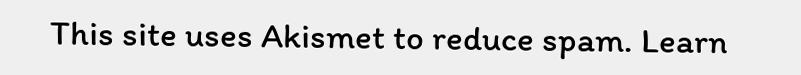This site uses Akismet to reduce spam. Learn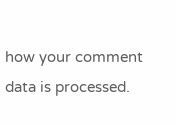how your comment data is processed.